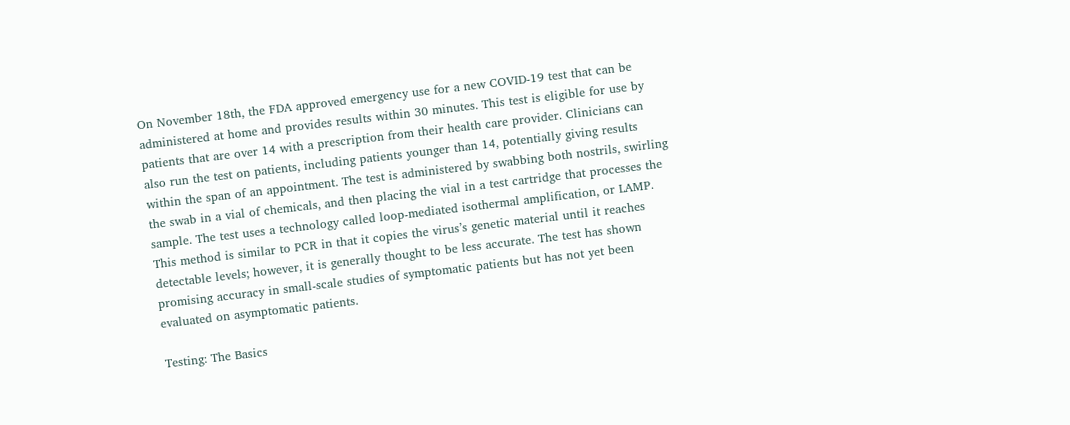On November 18th, the FDA approved emergency use for a new COVID-19 test that can be administered at home and provides results within 30 minutes. This test is eligible for use by patients that are over 14 with a prescription from their health care provider. Clinicians can also run the test on patients, including patients younger than 14, potentially giving results within the span of an appointment. The test is administered by swabbing both nostrils, swirling the swab in a vial of chemicals, and then placing the vial in a test cartridge that processes the sample. The test uses a technology called loop-mediated isothermal amplification, or LAMP. This method is similar to PCR in that it copies the virus’s genetic material until it reaches detectable levels; however, it is generally thought to be less accurate. The test has shown promising accuracy in small-scale studies of symptomatic patients but has not yet been evaluated on asymptomatic patients.

Testing: The Basics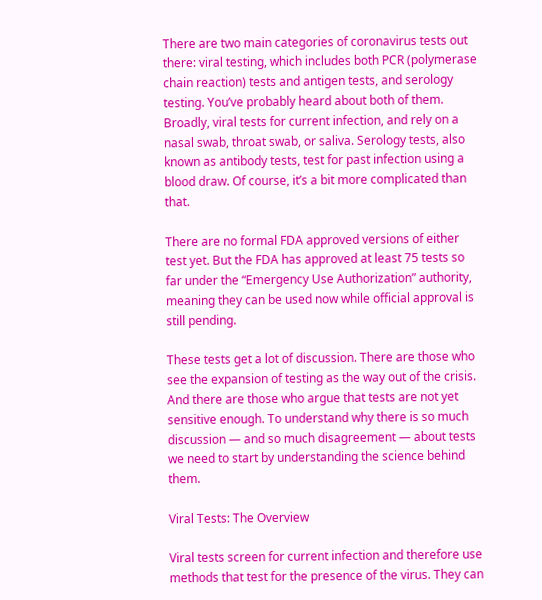There are two main categories of coronavirus tests out there: viral testing, which includes both PCR (polymerase chain reaction) tests and antigen tests, and serology testing. You’ve probably heard about both of them. Broadly, viral tests for current infection, and rely on a nasal swab, throat swab, or saliva. Serology tests, also known as antibody tests, test for past infection using a blood draw. Of course, it’s a bit more complicated than that.

There are no formal FDA approved versions of either test yet. But the FDA has approved at least 75 tests so far under the “Emergency Use Authorization” authority, meaning they can be used now while official approval is still pending.

These tests get a lot of discussion. There are those who see the expansion of testing as the way out of the crisis. And there are those who argue that tests are not yet sensitive enough. To understand why there is so much discussion — and so much disagreement — about tests we need to start by understanding the science behind them.

Viral Tests: The Overview

Viral tests screen for current infection and therefore use methods that test for the presence of the virus. They can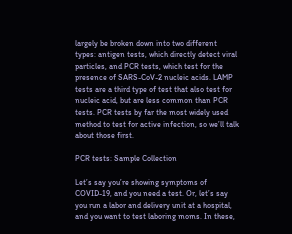largely be broken down into two different types: antigen tests, which directly detect viral particles, and PCR tests, which test for the presence of SARS-CoV-2 nucleic acids. LAMP tests are a third type of test that also test for nucleic acid, but are less common than PCR tests. PCR tests by far the most widely used method to test for active infection, so we’ll talk about those first.

PCR tests: Sample Collection

Let’s say you’re showing symptoms of COVID-19, and you need a test. Or, let’s say you run a labor and delivery unit at a hospital, and you want to test laboring moms. In these,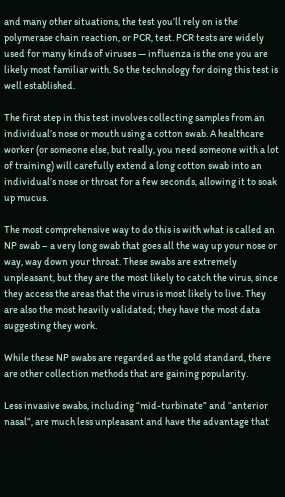and many other situations, the test you’ll rely on is the polymerase chain reaction, or PCR, test. PCR tests are widely used for many kinds of viruses — influenza is the one you are likely most familiar with. So the technology for doing this test is well established.

The first step in this test involves collecting samples from an individual’s nose or mouth using a cotton swab. A healthcare worker (or someone else, but really, you need someone with a lot of training) will carefully extend a long cotton swab into an individual’s nose or throat for a few seconds, allowing it to soak up mucus.

The most comprehensive way to do this is with what is called an NP swab – a very long swab that goes all the way up your nose or way, way down your throat. These swabs are extremely unpleasant, but they are the most likely to catch the virus, since they access the areas that the virus is most likely to live. They are also the most heavily validated; they have the most data suggesting they work.

While these NP swabs are regarded as the gold standard, there are other collection methods that are gaining popularity.

Less invasive swabs, including “mid-turbinate” and “anterior nasal”, are much less unpleasant and have the advantage that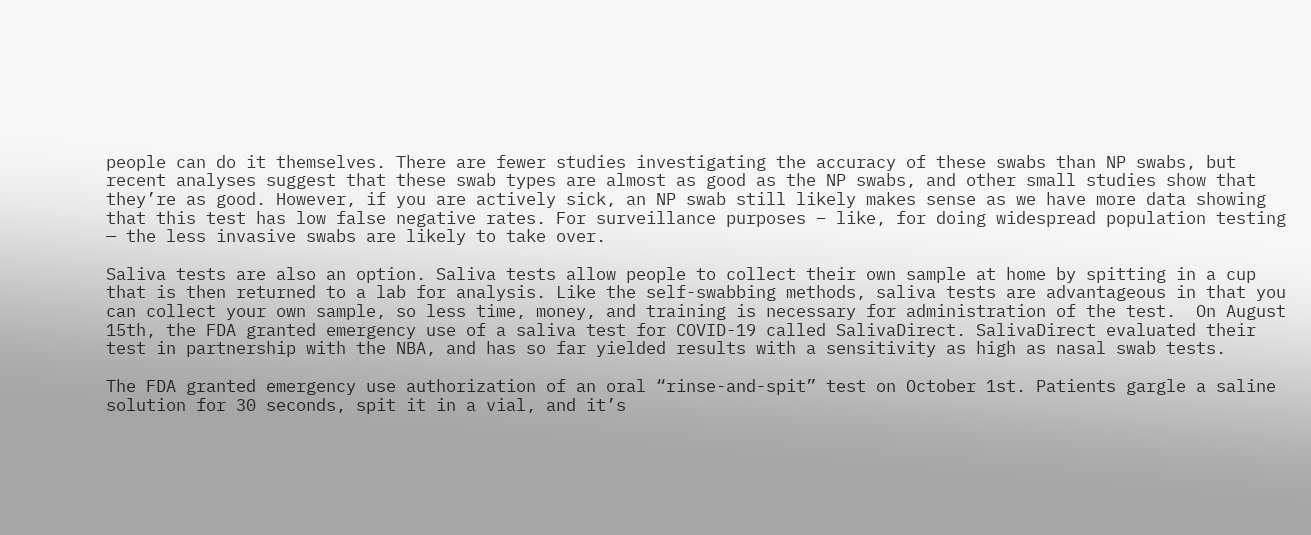people can do it themselves. There are fewer studies investigating the accuracy of these swabs than NP swabs, but recent analyses suggest that these swab types are almost as good as the NP swabs, and other small studies show that they’re as good. However, if you are actively sick, an NP swab still likely makes sense as we have more data showing that this test has low false negative rates. For surveillance purposes – like, for doing widespread population testing — the less invasive swabs are likely to take over.

Saliva tests are also an option. Saliva tests allow people to collect their own sample at home by spitting in a cup that is then returned to a lab for analysis. Like the self-swabbing methods, saliva tests are advantageous in that you can collect your own sample, so less time, money, and training is necessary for administration of the test.  On August 15th, the FDA granted emergency use of a saliva test for COVID-19 called SalivaDirect. SalivaDirect evaluated their test in partnership with the NBA, and has so far yielded results with a sensitivity as high as nasal swab tests.

The FDA granted emergency use authorization of an oral “rinse-and-spit” test on October 1st. Patients gargle a saline solution for 30 seconds, spit it in a vial, and it’s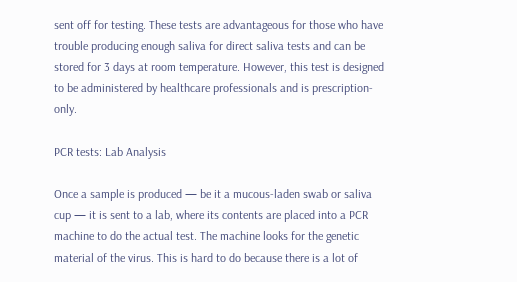sent off for testing. These tests are advantageous for those who have trouble producing enough saliva for direct saliva tests and can be stored for 3 days at room temperature. However, this test is designed to be administered by healthcare professionals and is prescription-only.

PCR tests: Lab Analysis

Once a sample is produced — be it a mucous-laden swab or saliva cup — it is sent to a lab, where its contents are placed into a PCR machine to do the actual test. The machine looks for the genetic material of the virus. This is hard to do because there is a lot of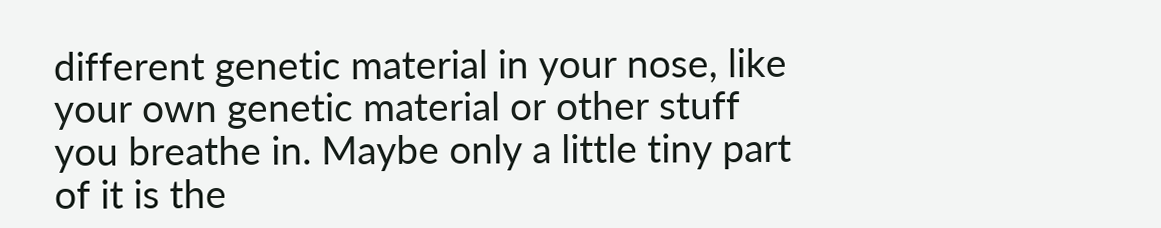different genetic material in your nose, like your own genetic material or other stuff you breathe in. Maybe only a little tiny part of it is the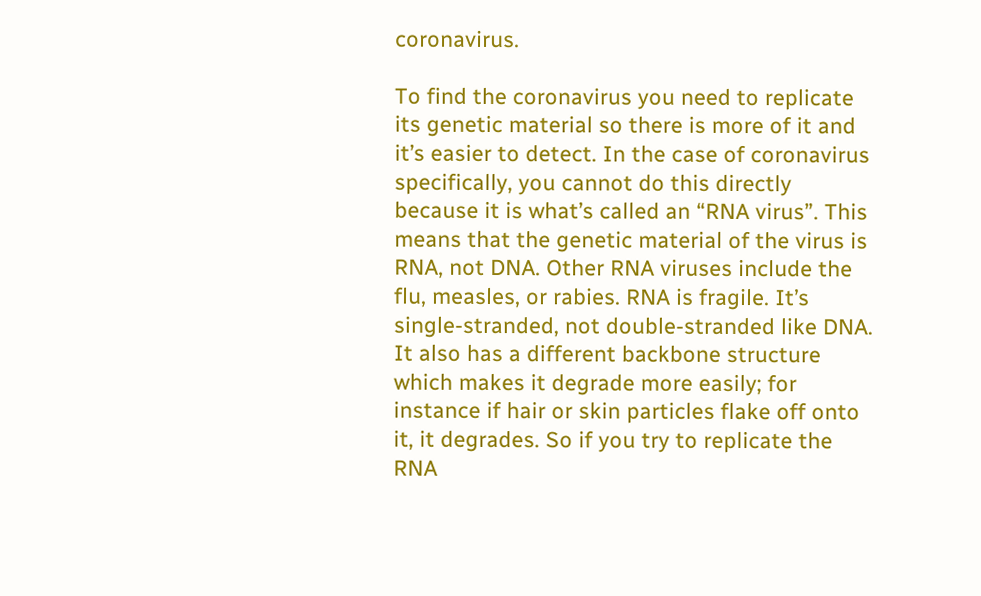coronavirus.

To find the coronavirus you need to replicate its genetic material so there is more of it and it’s easier to detect. In the case of coronavirus specifically, you cannot do this directly because it is what’s called an “RNA virus”. This means that the genetic material of the virus is RNA, not DNA. Other RNA viruses include the flu, measles, or rabies. RNA is fragile. It’s single-stranded, not double-stranded like DNA. It also has a different backbone structure which makes it degrade more easily; for instance if hair or skin particles flake off onto it, it degrades. So if you try to replicate the RNA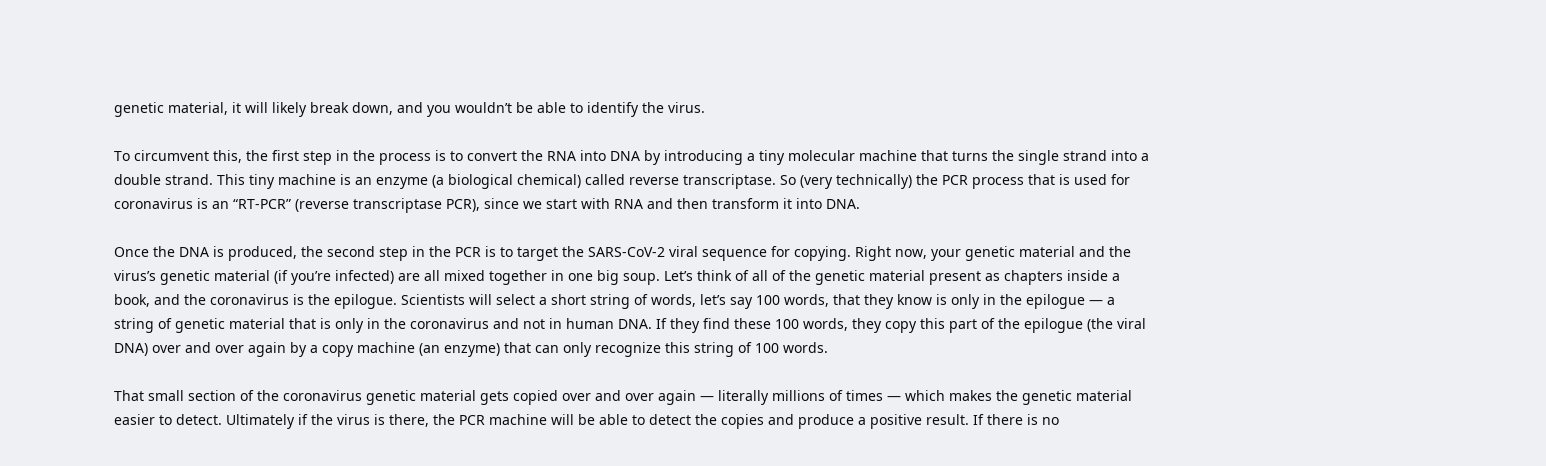genetic material, it will likely break down, and you wouldn’t be able to identify the virus.

To circumvent this, the first step in the process is to convert the RNA into DNA by introducing a tiny molecular machine that turns the single strand into a double strand. This tiny machine is an enzyme (a biological chemical) called reverse transcriptase. So (very technically) the PCR process that is used for coronavirus is an “RT-PCR” (reverse transcriptase PCR), since we start with RNA and then transform it into DNA.

Once the DNA is produced, the second step in the PCR is to target the SARS-CoV-2 viral sequence for copying. Right now, your genetic material and the virus’s genetic material (if you’re infected) are all mixed together in one big soup. Let’s think of all of the genetic material present as chapters inside a book, and the coronavirus is the epilogue. Scientists will select a short string of words, let’s say 100 words, that they know is only in the epilogue — a string of genetic material that is only in the coronavirus and not in human DNA. If they find these 100 words, they copy this part of the epilogue (the viral DNA) over and over again by a copy machine (an enzyme) that can only recognize this string of 100 words.

That small section of the coronavirus genetic material gets copied over and over again — literally millions of times — which makes the genetic material easier to detect. Ultimately if the virus is there, the PCR machine will be able to detect the copies and produce a positive result. If there is no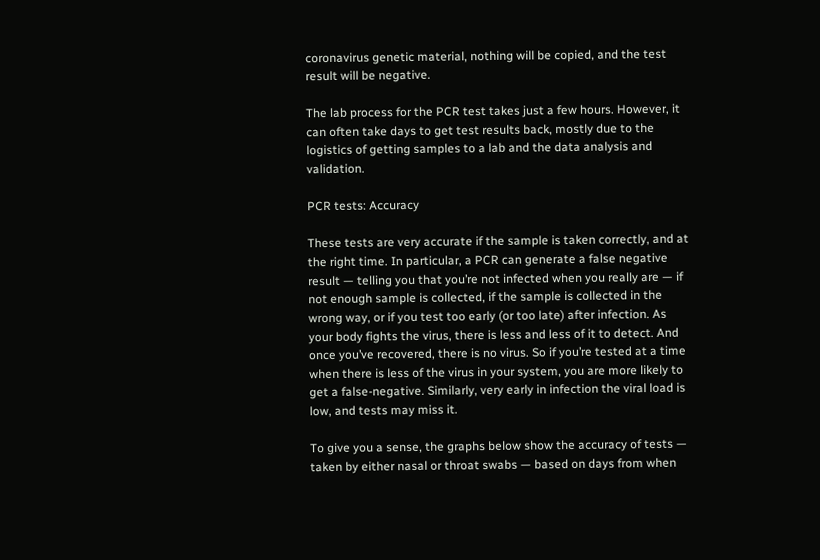coronavirus genetic material, nothing will be copied, and the test result will be negative.

The lab process for the PCR test takes just a few hours. However, it can often take days to get test results back, mostly due to the logistics of getting samples to a lab and the data analysis and validation.

PCR tests: Accuracy

These tests are very accurate if the sample is taken correctly, and at the right time. In particular, a PCR can generate a false negative result — telling you that you’re not infected when you really are — if not enough sample is collected, if the sample is collected in the wrong way, or if you test too early (or too late) after infection. As your body fights the virus, there is less and less of it to detect. And once you’ve recovered, there is no virus. So if you’re tested at a time when there is less of the virus in your system, you are more likely to get a false-negative. Similarly, very early in infection the viral load is low, and tests may miss it.

To give you a sense, the graphs below show the accuracy of tests — taken by either nasal or throat swabs — based on days from when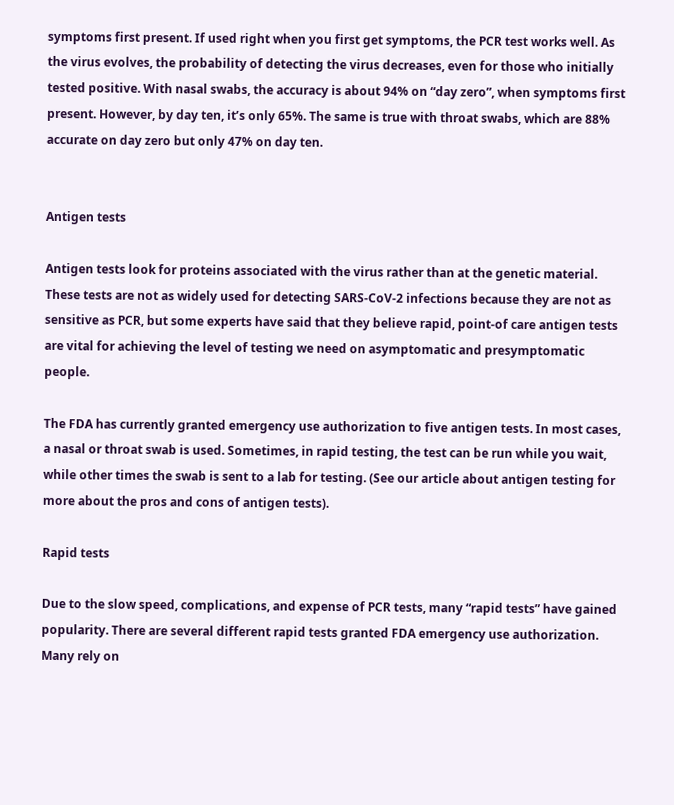symptoms first present. If used right when you first get symptoms, the PCR test works well. As the virus evolves, the probability of detecting the virus decreases, even for those who initially tested positive. With nasal swabs, the accuracy is about 94% on “day zero”, when symptoms first present. However, by day ten, it’s only 65%. The same is true with throat swabs, which are 88% accurate on day zero but only 47% on day ten.


Antigen tests

Antigen tests look for proteins associated with the virus rather than at the genetic material. These tests are not as widely used for detecting SARS-CoV-2 infections because they are not as sensitive as PCR, but some experts have said that they believe rapid, point-of care antigen tests are vital for achieving the level of testing we need on asymptomatic and presymptomatic people.

The FDA has currently granted emergency use authorization to five antigen tests. In most cases, a nasal or throat swab is used. Sometimes, in rapid testing, the test can be run while you wait, while other times the swab is sent to a lab for testing. (See our article about antigen testing for more about the pros and cons of antigen tests).

Rapid tests

Due to the slow speed, complications, and expense of PCR tests, many “rapid tests” have gained popularity. There are several different rapid tests granted FDA emergency use authorization. Many rely on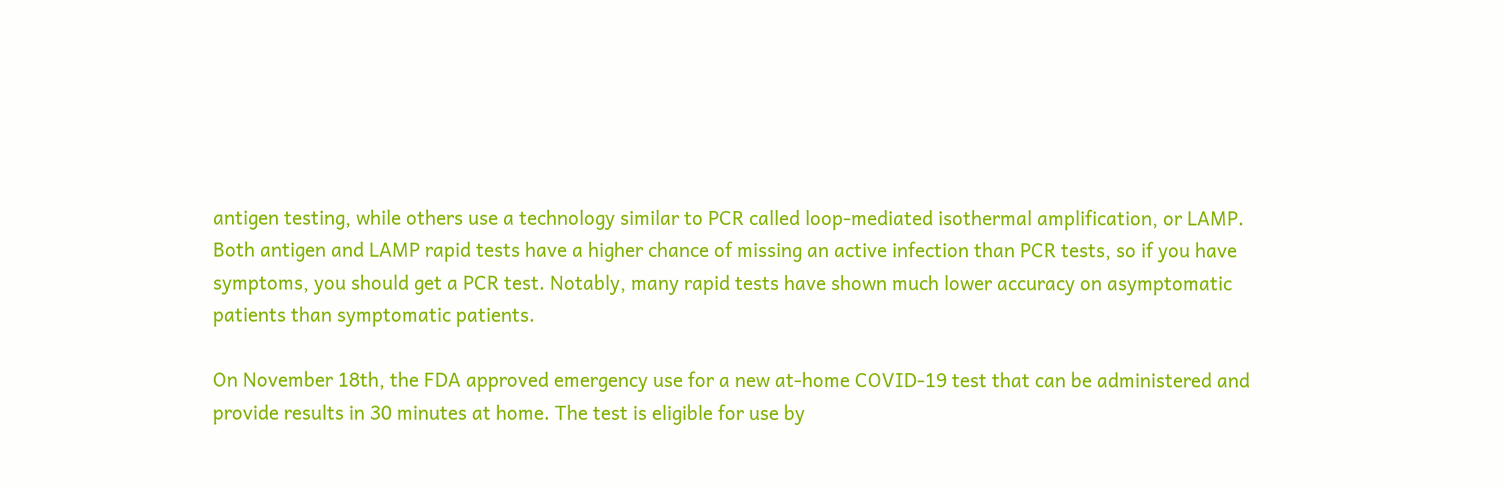antigen testing, while others use a technology similar to PCR called loop-mediated isothermal amplification, or LAMP. Both antigen and LAMP rapid tests have a higher chance of missing an active infection than PCR tests, so if you have symptoms, you should get a PCR test. Notably, many rapid tests have shown much lower accuracy on asymptomatic patients than symptomatic patients.

On November 18th, the FDA approved emergency use for a new at-home COVID-19 test that can be administered and provide results in 30 minutes at home. The test is eligible for use by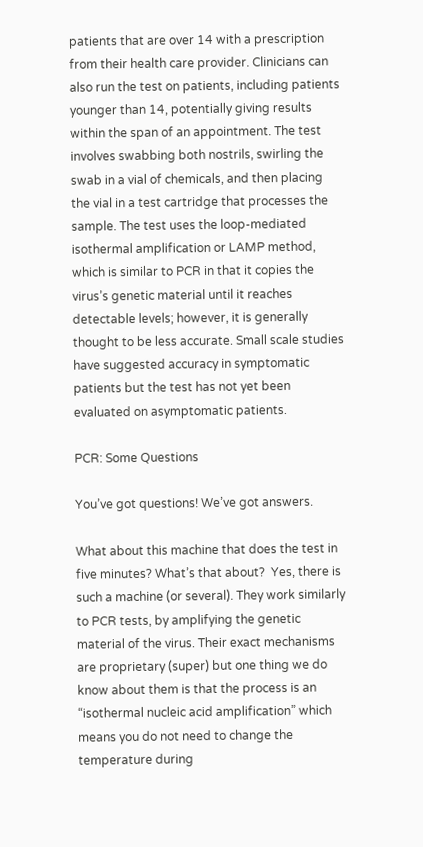patients that are over 14 with a prescription from their health care provider. Clinicians can also run the test on patients, including patients younger than 14, potentially giving results within the span of an appointment. The test involves swabbing both nostrils, swirling the swab in a vial of chemicals, and then placing the vial in a test cartridge that processes the sample. The test uses the loop-mediated isothermal amplification or LAMP method, which is similar to PCR in that it copies the virus’s genetic material until it reaches detectable levels; however, it is generally thought to be less accurate. Small scale studies have suggested accuracy in symptomatic patients but the test has not yet been evaluated on asymptomatic patients.

PCR: Some Questions

You’ve got questions! We’ve got answers.

What about this machine that does the test in five minutes? What’s that about?  Yes, there is such a machine (or several). They work similarly to PCR tests, by amplifying the genetic material of the virus. Their exact mechanisms are proprietary (super) but one thing we do know about them is that the process is an “isothermal nucleic acid amplification” which means you do not need to change the temperature during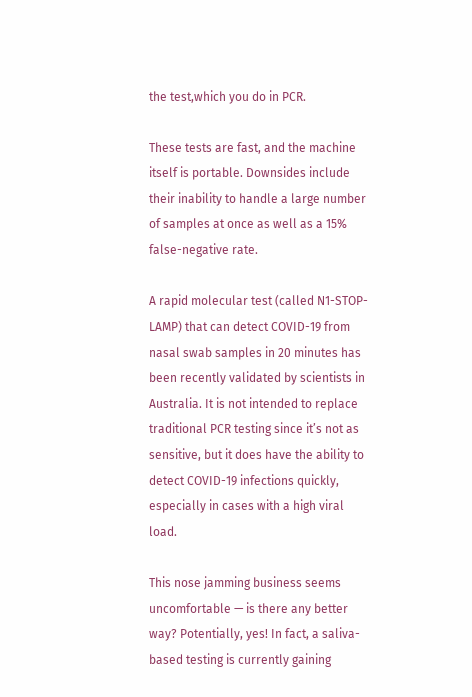the test,which you do in PCR.

These tests are fast, and the machine itself is portable. Downsides include their inability to handle a large number of samples at once as well as a 15% false-negative rate.

A rapid molecular test (called N1-STOP-LAMP) that can detect COVID-19 from nasal swab samples in 20 minutes has been recently validated by scientists in Australia. It is not intended to replace traditional PCR testing since it’s not as sensitive, but it does have the ability to detect COVID-19 infections quickly, especially in cases with a high viral load.

This nose jamming business seems uncomfortable — is there any better way? Potentially, yes! In fact, a saliva-based testing is currently gaining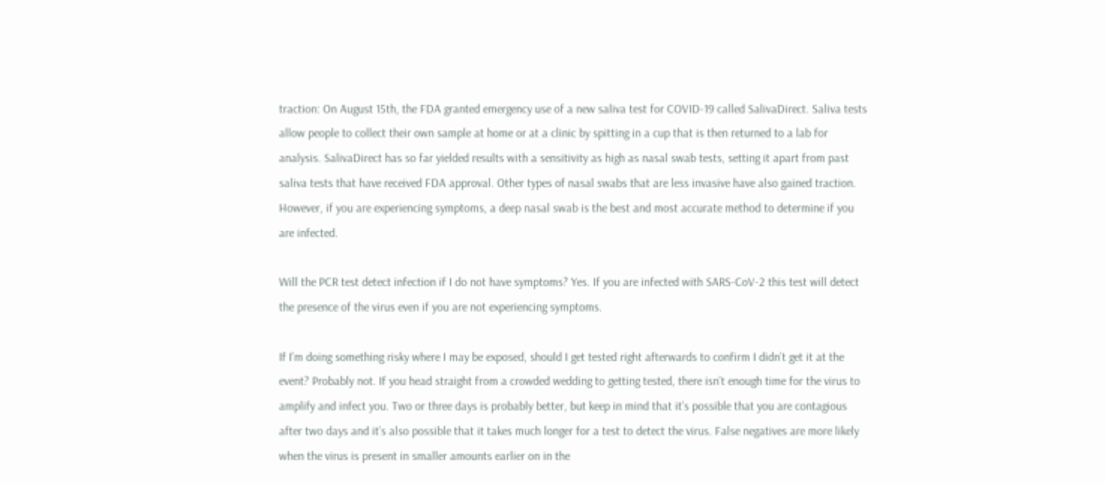traction: On August 15th, the FDA granted emergency use of a new saliva test for COVID-19 called SalivaDirect. Saliva tests allow people to collect their own sample at home or at a clinic by spitting in a cup that is then returned to a lab for analysis. SalivaDirect has so far yielded results with a sensitivity as high as nasal swab tests, setting it apart from past saliva tests that have received FDA approval. Other types of nasal swabs that are less invasive have also gained traction. However, if you are experiencing symptoms, a deep nasal swab is the best and most accurate method to determine if you are infected.

Will the PCR test detect infection if I do not have symptoms? Yes. If you are infected with SARS-CoV-2 this test will detect the presence of the virus even if you are not experiencing symptoms.

If I’m doing something risky where I may be exposed, should I get tested right afterwards to confirm I didn’t get it at the event? Probably not. If you head straight from a crowded wedding to getting tested, there isn’t enough time for the virus to amplify and infect you. Two or three days is probably better, but keep in mind that it’s possible that you are contagious after two days and it’s also possible that it takes much longer for a test to detect the virus. False negatives are more likely when the virus is present in smaller amounts earlier on in the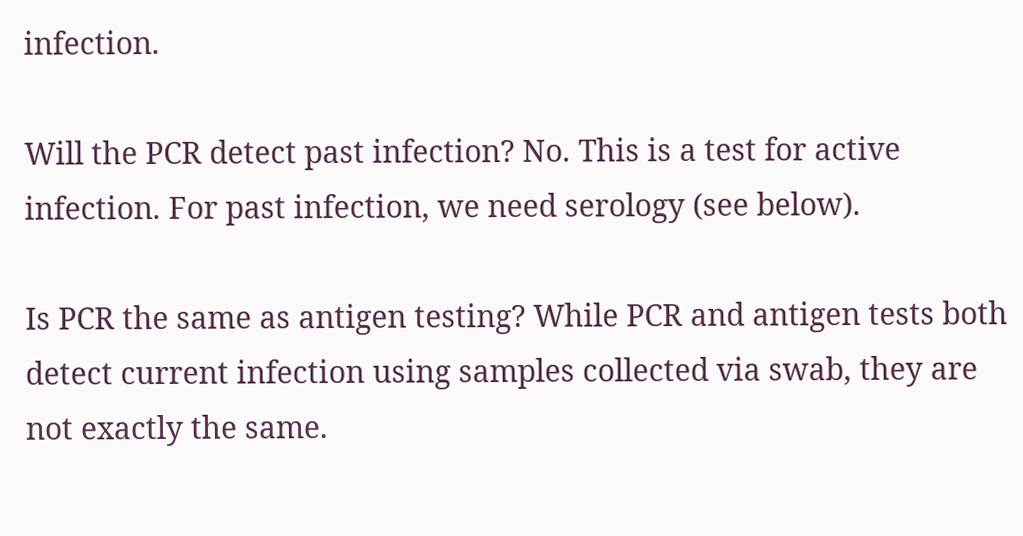infection.

Will the PCR detect past infection? No. This is a test for active infection. For past infection, we need serology (see below).

Is PCR the same as antigen testing? While PCR and antigen tests both detect current infection using samples collected via swab, they are not exactly the same.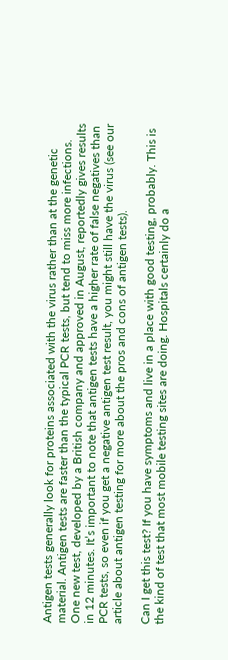Antigen tests generally look for proteins associated with the virus rather than at the genetic material. Antigen tests are faster than the typical PCR tests, but tend to miss more infections.  One new test, developed by a British company and approved in August, reportedly gives results in 12 minutes. It’s important to note that antigen tests have a higher rate of false negatives than PCR tests, so even if you get a negative antigen test result, you might still have the virus (see our article about antigen testing for more about the pros and cons of antigen tests).

Can I get this test? If you have symptoms and live in a place with good testing, probably. This is the kind of test that most mobile testing sites are doing. Hospitals certainly do a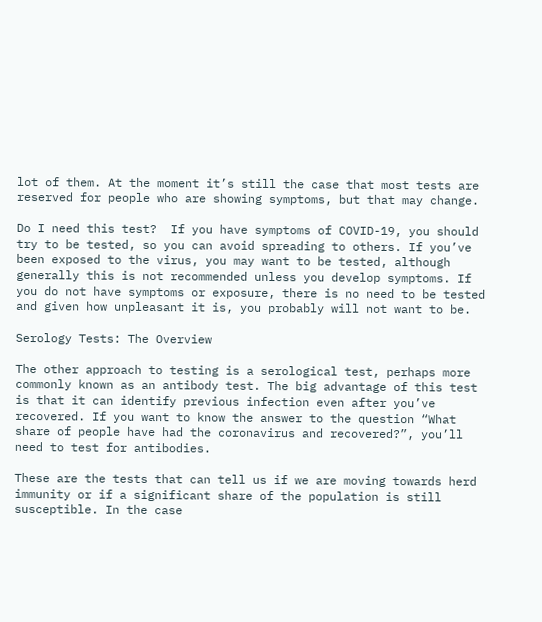lot of them. At the moment it’s still the case that most tests are reserved for people who are showing symptoms, but that may change.

Do I need this test?  If you have symptoms of COVID-19, you should try to be tested, so you can avoid spreading to others. If you’ve been exposed to the virus, you may want to be tested, although generally this is not recommended unless you develop symptoms. If you do not have symptoms or exposure, there is no need to be tested and given how unpleasant it is, you probably will not want to be.

Serology Tests: The Overview

The other approach to testing is a serological test, perhaps more commonly known as an antibody test. The big advantage of this test is that it can identify previous infection even after you’ve recovered. If you want to know the answer to the question “What share of people have had the coronavirus and recovered?”, you’ll need to test for antibodies.

These are the tests that can tell us if we are moving towards herd immunity or if a significant share of the population is still susceptible. In the case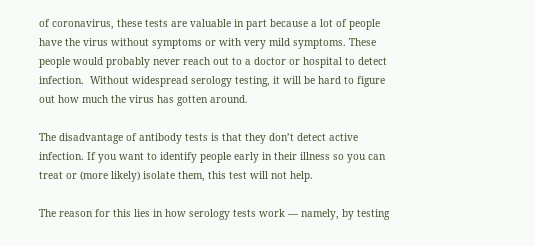of coronavirus, these tests are valuable in part because a lot of people have the virus without symptoms or with very mild symptoms. These people would probably never reach out to a doctor or hospital to detect infection.  Without widespread serology testing, it will be hard to figure out how much the virus has gotten around.

The disadvantage of antibody tests is that they don’t detect active infection. If you want to identify people early in their illness so you can treat or (more likely) isolate them, this test will not help.

The reason for this lies in how serology tests work — namely, by testing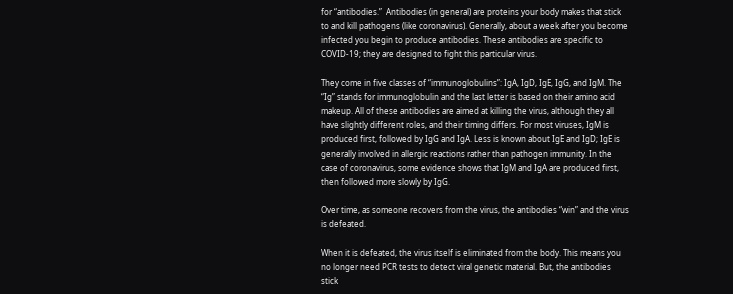for “antibodies.”  Antibodies (in general) are proteins your body makes that stick to and kill pathogens (like coronavirus). Generally, about a week after you become infected you begin to produce antibodies. These antibodies are specific to COVID-19; they are designed to fight this particular virus.

They come in five classes of “immunoglobulins”: IgA, IgD, IgE, IgG, and IgM. The “Ig” stands for immunoglobulin and the last letter is based on their amino acid makeup. All of these antibodies are aimed at killing the virus, although they all have slightly different roles, and their timing differs. For most viruses, IgM is produced first, followed by IgG and IgA. Less is known about IgE and IgD; IgE is generally involved in allergic reactions rather than pathogen immunity. In the case of coronavirus, some evidence shows that IgM and IgA are produced first, then followed more slowly by IgG.

Over time, as someone recovers from the virus, the antibodies “win” and the virus is defeated.

When it is defeated, the virus itself is eliminated from the body. This means you no longer need PCR tests to detect viral genetic material. But, the antibodies stick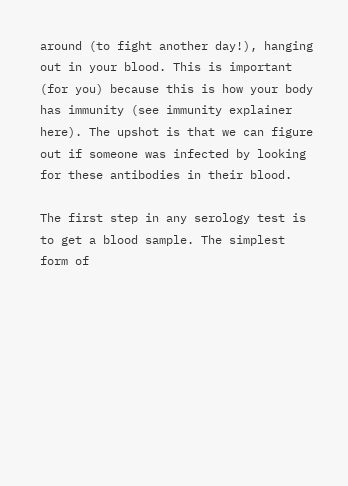around (to fight another day!), hanging out in your blood. This is important (for you) because this is how your body has immunity (see immunity explainer here). The upshot is that we can figure out if someone was infected by looking for these antibodies in their blood.

The first step in any serology test is to get a blood sample. The simplest form of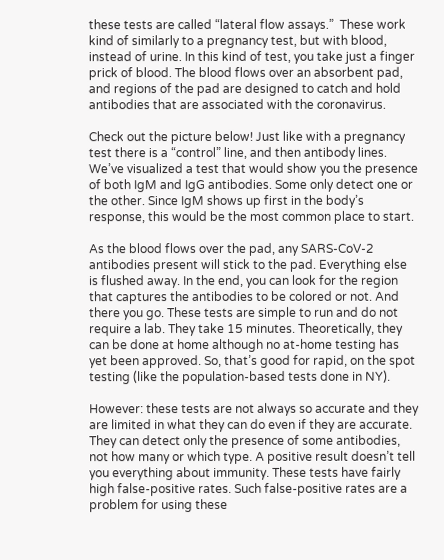these tests are called “lateral flow assays.”  These work kind of similarly to a pregnancy test, but with blood, instead of urine. In this kind of test, you take just a finger prick of blood. The blood flows over an absorbent pad, and regions of the pad are designed to catch and hold antibodies that are associated with the coronavirus.

Check out the picture below! Just like with a pregnancy test there is a “control” line, and then antibody lines. We’ve visualized a test that would show you the presence of both IgM and IgG antibodies. Some only detect one or the other. Since IgM shows up first in the body’s response, this would be the most common place to start.

As the blood flows over the pad, any SARS-CoV-2 antibodies present will stick to the pad. Everything else is flushed away. In the end, you can look for the region that captures the antibodies to be colored or not. And there you go. These tests are simple to run and do not require a lab. They take 15 minutes. Theoretically, they can be done at home although no at-home testing has yet been approved. So, that’s good for rapid, on the spot testing (like the population-based tests done in NY).

However: these tests are not always so accurate and they are limited in what they can do even if they are accurate. They can detect only the presence of some antibodies, not how many or which type. A positive result doesn’t tell you everything about immunity. These tests have fairly high false-positive rates. Such false-positive rates are a problem for using these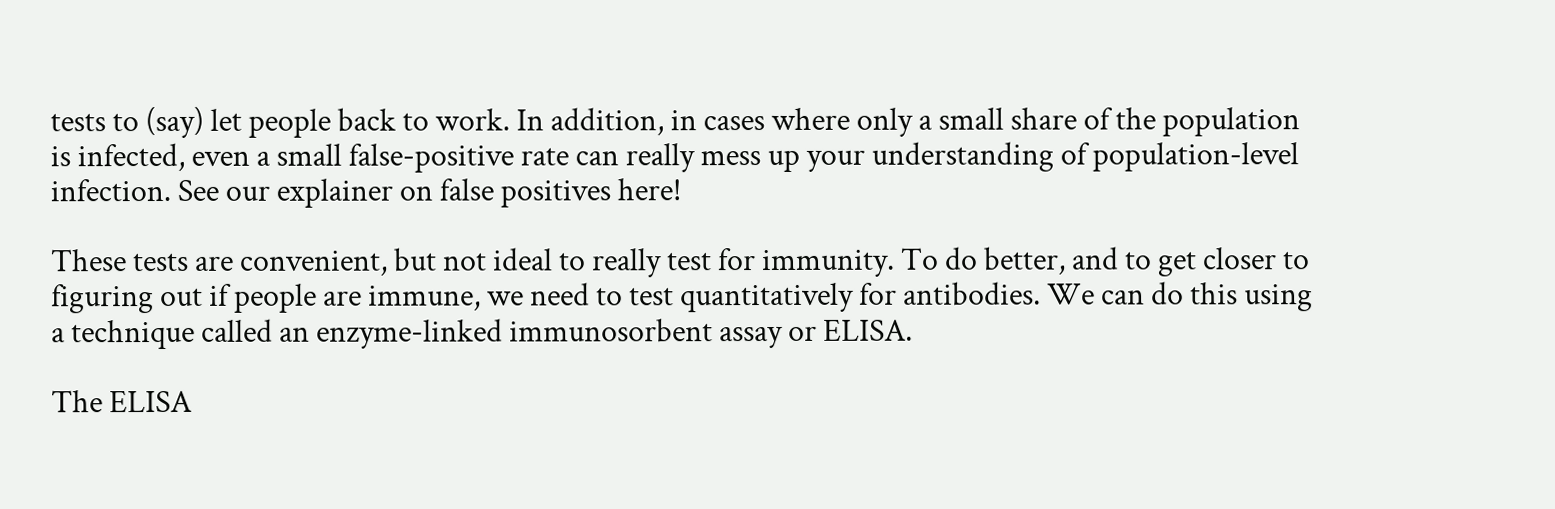tests to (say) let people back to work. In addition, in cases where only a small share of the population is infected, even a small false-positive rate can really mess up your understanding of population-level infection. See our explainer on false positives here!

These tests are convenient, but not ideal to really test for immunity. To do better, and to get closer to figuring out if people are immune, we need to test quantitatively for antibodies. We can do this using a technique called an enzyme-linked immunosorbent assay or ELISA.

The ELISA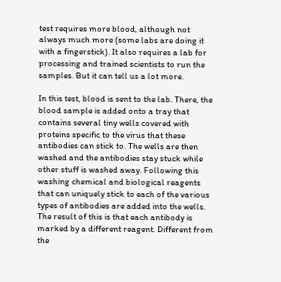test requires more blood, although not always much more (some labs are doing it with a fingerstick). It also requires a lab for processing and trained scientists to run the samples. But it can tell us a lot more.

In this test, blood is sent to the lab. There, the blood sample is added onto a tray that contains several tiny wells covered with proteins specific to the virus that these antibodies can stick to. The wells are then washed and the antibodies stay stuck while other stuff is washed away. Following this washing chemical and biological reagents that can uniquely stick to each of the various types of antibodies are added into the wells. The result of this is that each antibody is marked by a different reagent. Different from the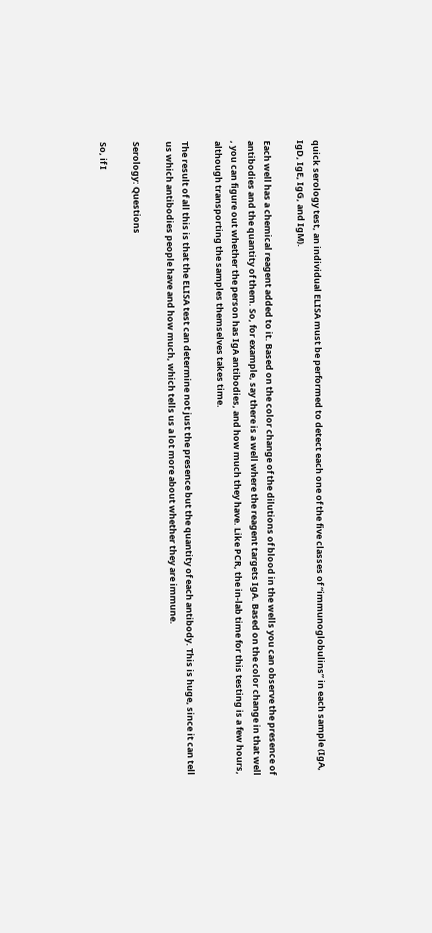quick serology test, an individual ELISA must be performed to detect each one of the five classes of “immunoglobulins” in each sample (IgA, IgD, IgE, IgG, and IgM).

Each well has a chemical reagent added to it. Based on the color change of the dilutions of blood in the wells you can observe the presence of antibodies and the quantity of them. So, for example, say there is a well where the reagent targets IgA. Based on the color change in that well , you can figure out whether the person has IgA antibodies, and how much they have. Like PCR, the in-lab time for this testing is a few hours, although transporting the samples themselves takes time.

The result of all this is that the ELISA test can determine not just the presence but the quantity of each antibody. This is huge, since it can tell us which antibodies people have and how much, which tells us a lot more about whether they are immune.

Serology: Questions

So, if I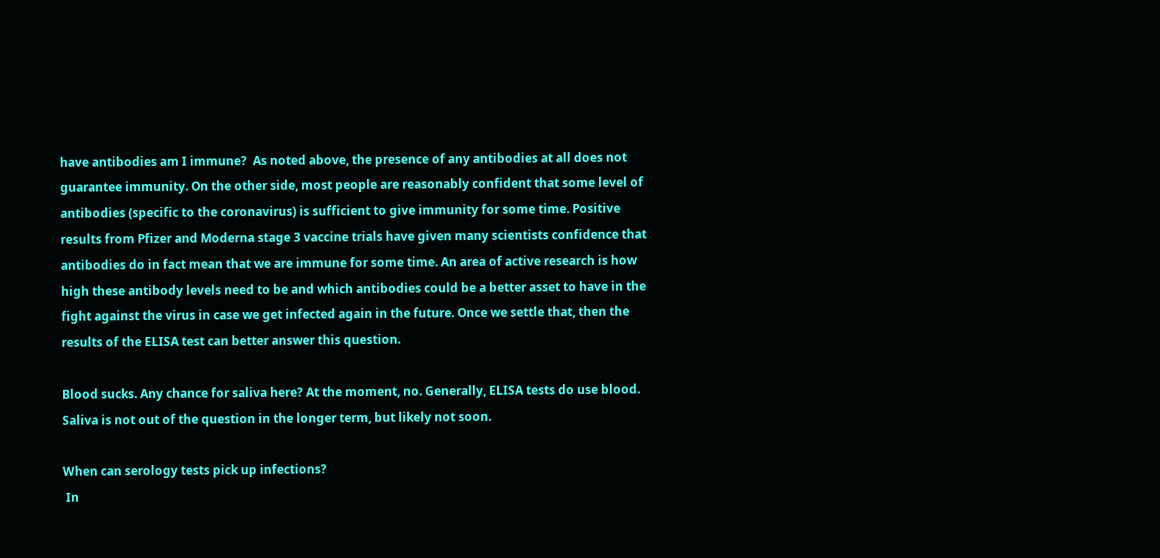have antibodies am I immune?  As noted above, the presence of any antibodies at all does not guarantee immunity. On the other side, most people are reasonably confident that some level of antibodies (specific to the coronavirus) is sufficient to give immunity for some time. Positive results from Pfizer and Moderna stage 3 vaccine trials have given many scientists confidence that antibodies do in fact mean that we are immune for some time. An area of active research is how high these antibody levels need to be and which antibodies could be a better asset to have in the fight against the virus in case we get infected again in the future. Once we settle that, then the results of the ELISA test can better answer this question.

Blood sucks. Any chance for saliva here? At the moment, no. Generally, ELISA tests do use blood. Saliva is not out of the question in the longer term, but likely not soon.

When can serology tests pick up infections?
 In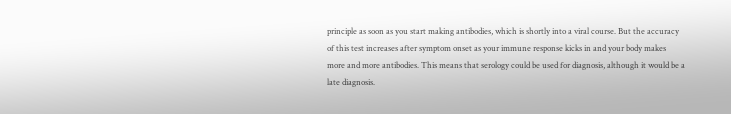principle as soon as you start making antibodies, which is shortly into a viral course. But the accuracy of this test increases after symptom onset as your immune response kicks in and your body makes more and more antibodies. This means that serology could be used for diagnosis, although it would be a late diagnosis.